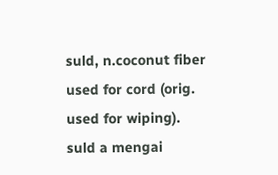suld, n.coconut fiber used for cord (orig. used for wiping).
suld a mengai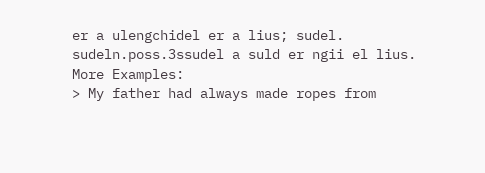er a ulengchidel er a lius; sudel.
sudeln.poss.3ssudel a suld er ngii el lius.
More Examples:
> My father had always made ropes from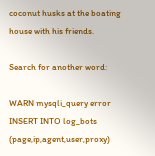coconut husks at the boating house with his friends.

Search for another word:

WARN mysqli_query error
INSERT INTO log_bots (page,ip,agent,user,proxy)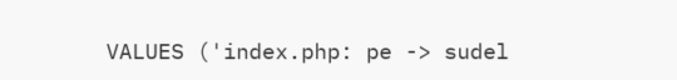VALUES ('index.php: pe -> sudel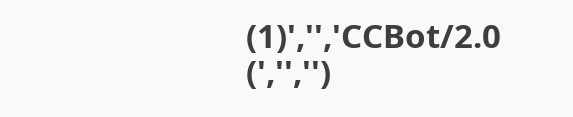(1)','','CCBot/2.0 (','','')